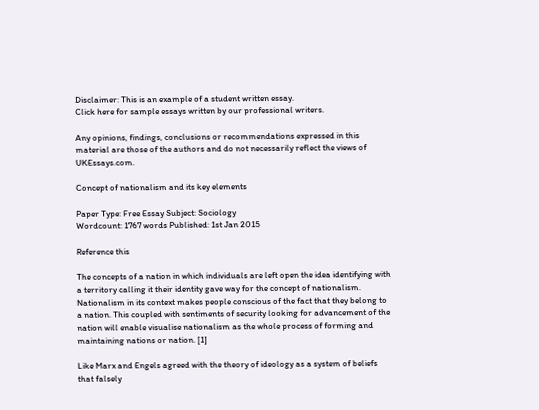Disclaimer: This is an example of a student written essay.
Click here for sample essays written by our professional writers.

Any opinions, findings, conclusions or recommendations expressed in this material are those of the authors and do not necessarily reflect the views of UKEssays.com.

Concept of nationalism and its key elements

Paper Type: Free Essay Subject: Sociology
Wordcount: 1767 words Published: 1st Jan 2015

Reference this

The concepts of a nation in which individuals are left open the idea identifying with a territory calling it their identity gave way for the concept of nationalism. Nationalism in its context makes people conscious of the fact that they belong to a nation. This coupled with sentiments of security looking for advancement of the nation will enable visualise nationalism as the whole process of forming and maintaining nations or nation. [1]

Like Marx and Engels agreed with the theory of ideology as a system of beliefs that falsely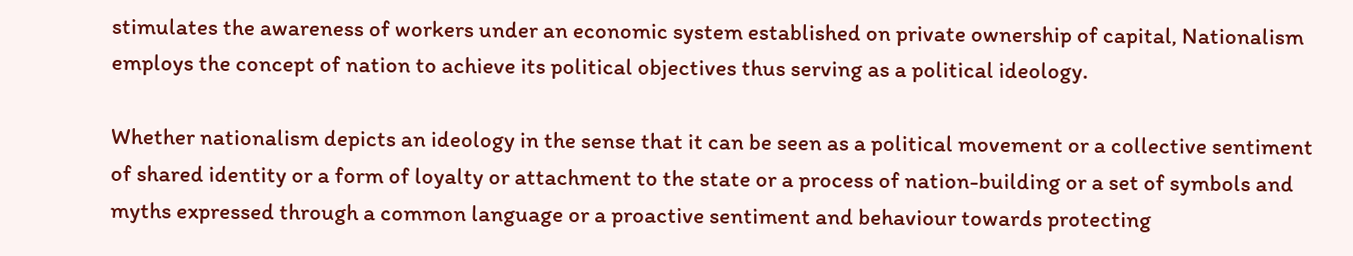stimulates the awareness of workers under an economic system established on private ownership of capital, Nationalism employs the concept of nation to achieve its political objectives thus serving as a political ideology.

Whether nationalism depicts an ideology in the sense that it can be seen as a political movement or a collective sentiment of shared identity or a form of loyalty or attachment to the state or a process of nation-building or a set of symbols and myths expressed through a common language or a proactive sentiment and behaviour towards protecting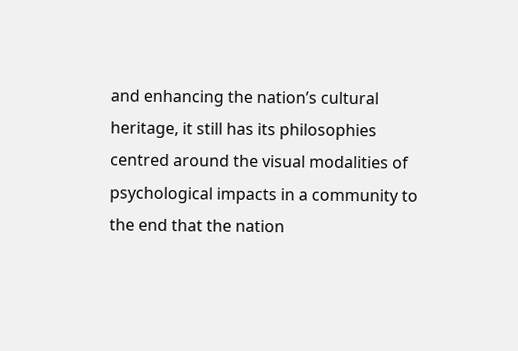and enhancing the nation’s cultural heritage, it still has its philosophies centred around the visual modalities of psychological impacts in a community to the end that the nation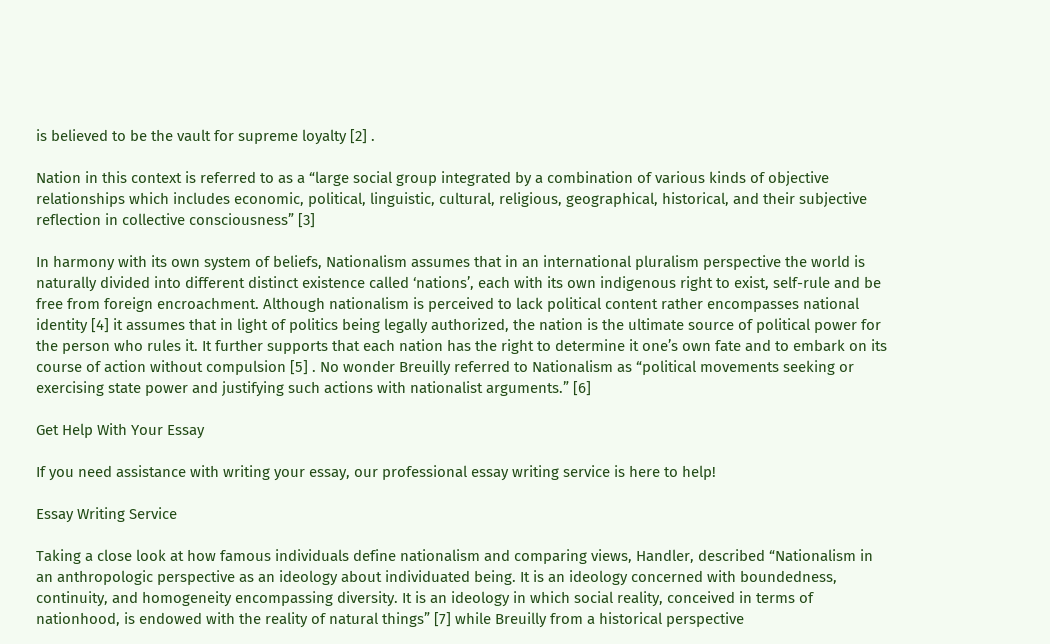is believed to be the vault for supreme loyalty [2] .

Nation in this context is referred to as a “large social group integrated by a combination of various kinds of objective relationships which includes economic, political, linguistic, cultural, religious, geographical, historical, and their subjective reflection in collective consciousness” [3]

In harmony with its own system of beliefs, Nationalism assumes that in an international pluralism perspective the world is naturally divided into different distinct existence called ‘nations’, each with its own indigenous right to exist, self-rule and be free from foreign encroachment. Although nationalism is perceived to lack political content rather encompasses national identity [4] it assumes that in light of politics being legally authorized, the nation is the ultimate source of political power for the person who rules it. It further supports that each nation has the right to determine it one’s own fate and to embark on its course of action without compulsion [5] . No wonder Breuilly referred to Nationalism as “political movements seeking or exercising state power and justifying such actions with nationalist arguments.” [6]

Get Help With Your Essay

If you need assistance with writing your essay, our professional essay writing service is here to help!

Essay Writing Service

Taking a close look at how famous individuals define nationalism and comparing views, Handler, described “Nationalism in an anthropologic perspective as an ideology about individuated being. It is an ideology concerned with boundedness, continuity, and homogeneity encompassing diversity. It is an ideology in which social reality, conceived in terms of nationhood, is endowed with the reality of natural things” [7] while Breuilly from a historical perspective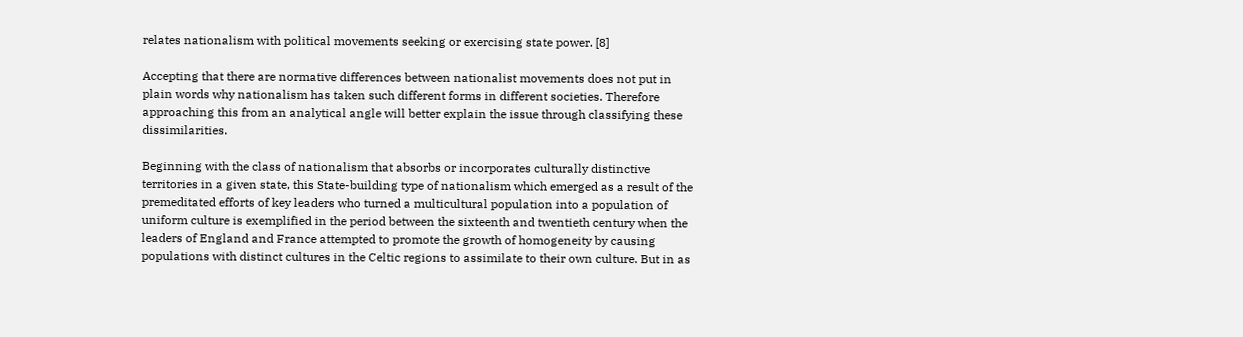relates nationalism with political movements seeking or exercising state power. [8]

Accepting that there are normative differences between nationalist movements does not put in plain words why nationalism has taken such different forms in different societies. Therefore approaching this from an analytical angle will better explain the issue through classifying these dissimilarities.

Beginning with the class of nationalism that absorbs or incorporates culturally distinctive territories in a given state, this State-building type of nationalism which emerged as a result of the premeditated efforts of key leaders who turned a multicultural population into a population of uniform culture is exemplified in the period between the sixteenth and twentieth century when the leaders of England and France attempted to promote the growth of homogeneity by causing populations with distinct cultures in the Celtic regions to assimilate to their own culture. But in as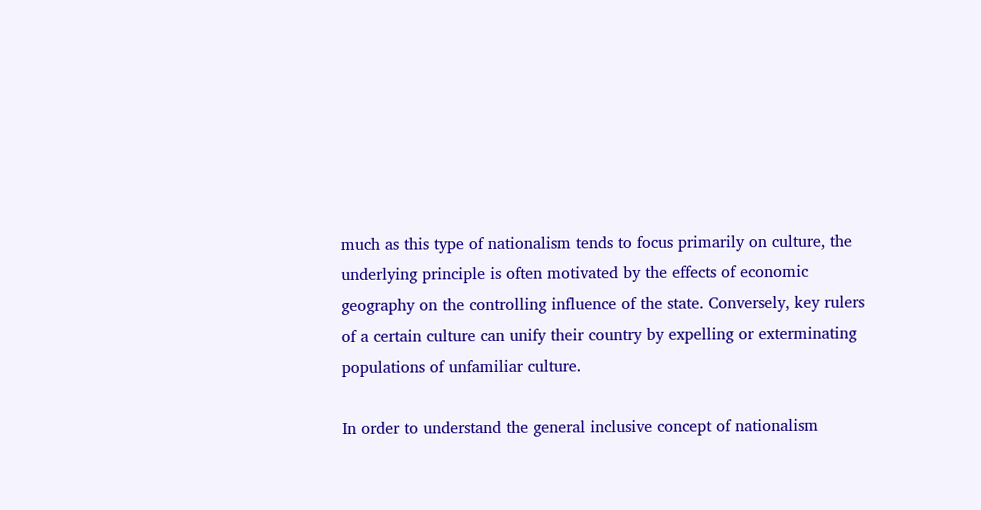much as this type of nationalism tends to focus primarily on culture, the underlying principle is often motivated by the effects of economic geography on the controlling influence of the state. Conversely, key rulers of a certain culture can unify their country by expelling or exterminating populations of unfamiliar culture.

In order to understand the general inclusive concept of nationalism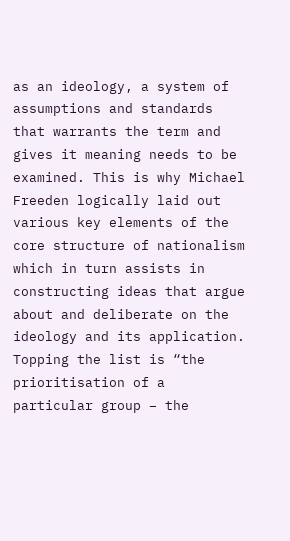as an ideology, a system of assumptions and standards that warrants the term and gives it meaning needs to be examined. This is why Michael Freeden logically laid out various key elements of the core structure of nationalism which in turn assists in constructing ideas that argue about and deliberate on the ideology and its application. Topping the list is “the prioritisation of a particular group – the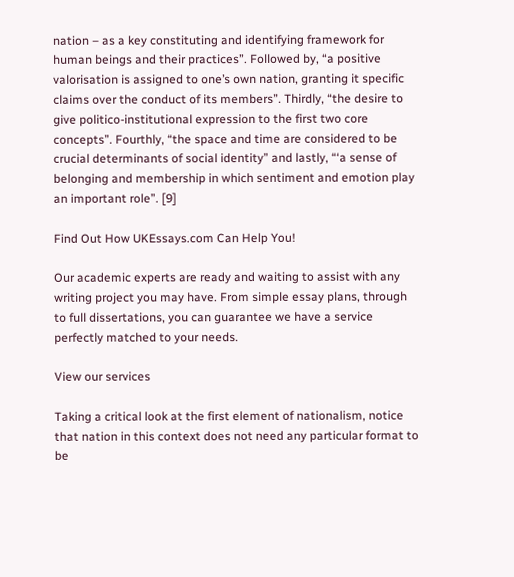nation – as a key constituting and identifying framework for human beings and their practices”. Followed by, “a positive valorisation is assigned to one’s own nation, granting it specific claims over the conduct of its members”. Thirdly, “the desire to give politico-institutional expression to the first two core concepts”. Fourthly, “the space and time are considered to be crucial determinants of social identity” and lastly, “‘a sense of belonging and membership in which sentiment and emotion play an important role”. [9]

Find Out How UKEssays.com Can Help You!

Our academic experts are ready and waiting to assist with any writing project you may have. From simple essay plans, through to full dissertations, you can guarantee we have a service perfectly matched to your needs.

View our services

Taking a critical look at the first element of nationalism, notice that nation in this context does not need any particular format to be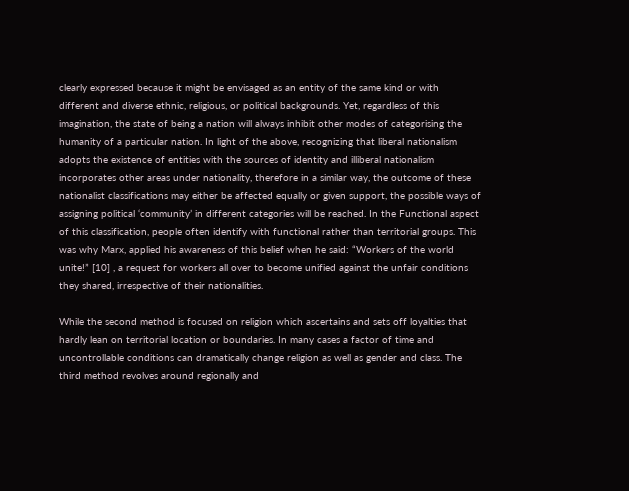clearly expressed because it might be envisaged as an entity of the same kind or with different and diverse ethnic, religious, or political backgrounds. Yet, regardless of this imagination, the state of being a nation will always inhibit other modes of categorising the humanity of a particular nation. In light of the above, recognizing that liberal nationalism adopts the existence of entities with the sources of identity and illiberal nationalism incorporates other areas under nationality, therefore in a similar way, the outcome of these nationalist classifications may either be affected equally or given support, the possible ways of assigning political ‘community’ in different categories will be reached. In the Functional aspect of this classification, people often identify with functional rather than territorial groups. This was why Marx, applied his awareness of this belief when he said: “Workers of the world unite!” [10] , a request for workers all over to become unified against the unfair conditions they shared, irrespective of their nationalities.

While the second method is focused on religion which ascertains and sets off loyalties that hardly lean on territorial location or boundaries. In many cases a factor of time and uncontrollable conditions can dramatically change religion as well as gender and class. The third method revolves around regionally and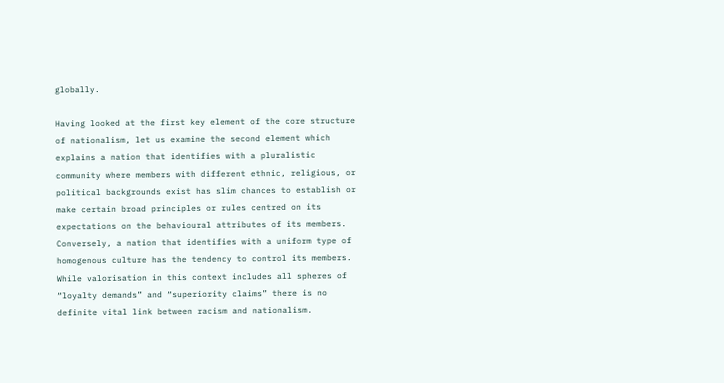globally.

Having looked at the first key element of the core structure of nationalism, let us examine the second element which explains a nation that identifies with a pluralistic community where members with different ethnic, religious, or political backgrounds exist has slim chances to establish or make certain broad principles or rules centred on its expectations on the behavioural attributes of its members. Conversely, a nation that identifies with a uniform type of homogenous culture has the tendency to control its members. While valorisation in this context includes all spheres of “loyalty demands” and “superiority claims” there is no definite vital link between racism and nationalism.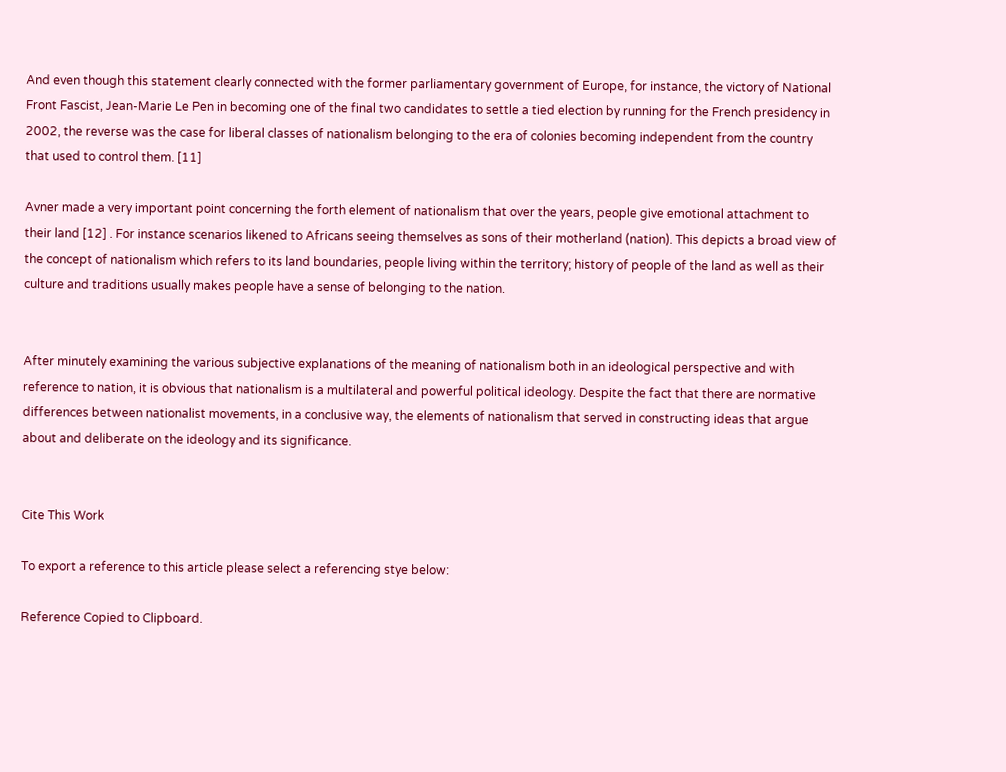And even though this statement clearly connected with the former parliamentary government of Europe, for instance, the victory of National Front Fascist, Jean-Marie Le Pen in becoming one of the final two candidates to settle a tied election by running for the French presidency in 2002, the reverse was the case for liberal classes of nationalism belonging to the era of colonies becoming independent from the country that used to control them. [11]

Avner made a very important point concerning the forth element of nationalism that over the years, people give emotional attachment to their land [12] . For instance scenarios likened to Africans seeing themselves as sons of their motherland (nation). This depicts a broad view of the concept of nationalism which refers to its land boundaries, people living within the territory; history of people of the land as well as their culture and traditions usually makes people have a sense of belonging to the nation.


After minutely examining the various subjective explanations of the meaning of nationalism both in an ideological perspective and with reference to nation, it is obvious that nationalism is a multilateral and powerful political ideology. Despite the fact that there are normative differences between nationalist movements, in a conclusive way, the elements of nationalism that served in constructing ideas that argue about and deliberate on the ideology and its significance.


Cite This Work

To export a reference to this article please select a referencing stye below:

Reference Copied to Clipboard.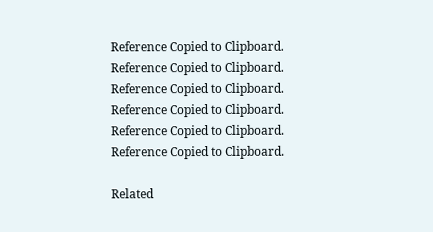Reference Copied to Clipboard.
Reference Copied to Clipboard.
Reference Copied to Clipboard.
Reference Copied to Clipboard.
Reference Copied to Clipboard.
Reference Copied to Clipboard.

Related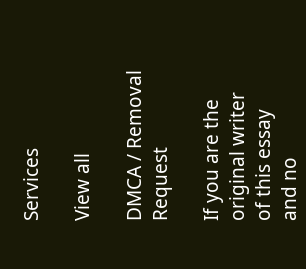Services

View all

DMCA / Removal Request

If you are the original writer of this essay and no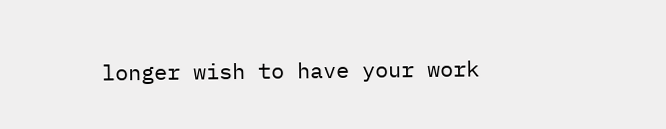longer wish to have your work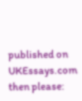published on UKEssays.com then please: